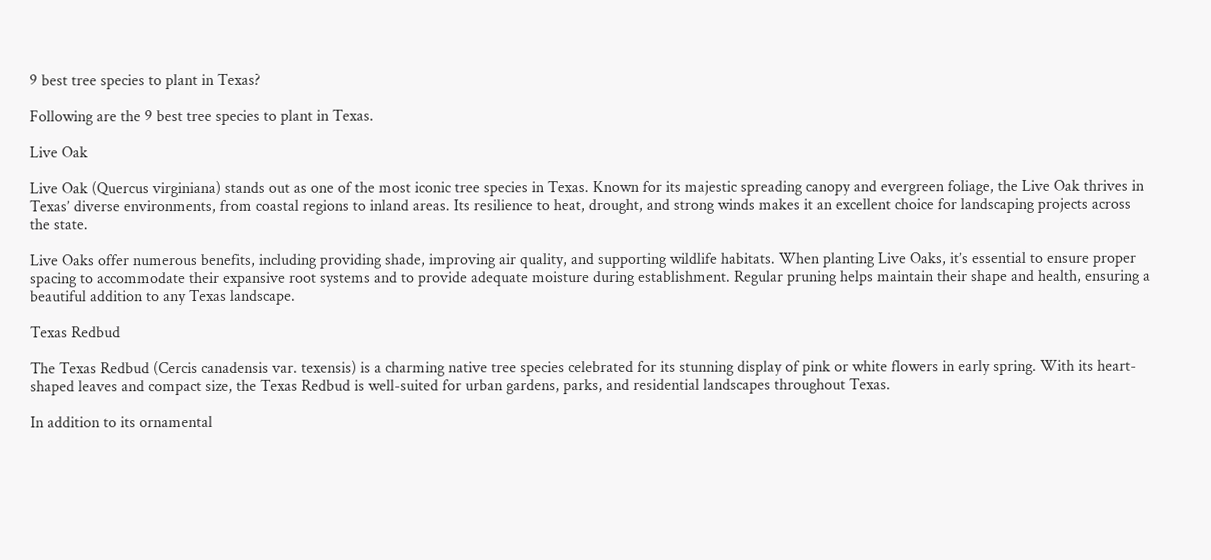9 best tree species to plant in Texas?

Following are the 9 best tree species to plant in Texas.

Live Oak

Live Oak (Quercus virginiana) stands out as one of the most iconic tree species in Texas. Known for its majestic spreading canopy and evergreen foliage, the Live Oak thrives in Texas’ diverse environments, from coastal regions to inland areas. Its resilience to heat, drought, and strong winds makes it an excellent choice for landscaping projects across the state.

Live Oaks offer numerous benefits, including providing shade, improving air quality, and supporting wildlife habitats. When planting Live Oaks, it’s essential to ensure proper spacing to accommodate their expansive root systems and to provide adequate moisture during establishment. Regular pruning helps maintain their shape and health, ensuring a beautiful addition to any Texas landscape.

Texas Redbud

The Texas Redbud (Cercis canadensis var. texensis) is a charming native tree species celebrated for its stunning display of pink or white flowers in early spring. With its heart-shaped leaves and compact size, the Texas Redbud is well-suited for urban gardens, parks, and residential landscapes throughout Texas.

In addition to its ornamental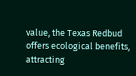value, the Texas Redbud offers ecological benefits, attracting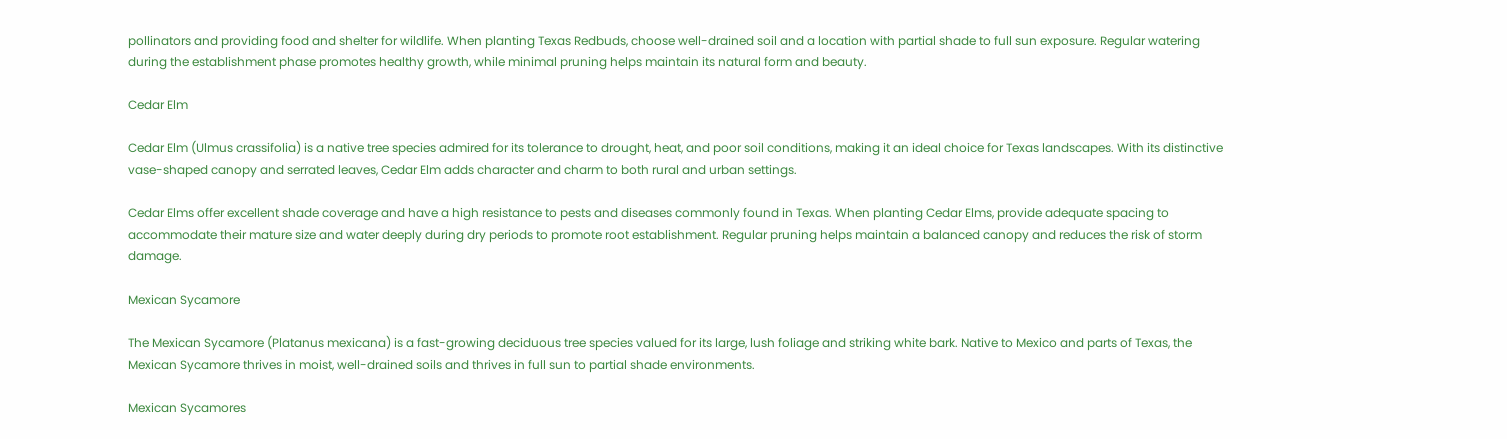pollinators and providing food and shelter for wildlife. When planting Texas Redbuds, choose well-drained soil and a location with partial shade to full sun exposure. Regular watering during the establishment phase promotes healthy growth, while minimal pruning helps maintain its natural form and beauty.

Cedar Elm

Cedar Elm (Ulmus crassifolia) is a native tree species admired for its tolerance to drought, heat, and poor soil conditions, making it an ideal choice for Texas landscapes. With its distinctive vase-shaped canopy and serrated leaves, Cedar Elm adds character and charm to both rural and urban settings.

Cedar Elms offer excellent shade coverage and have a high resistance to pests and diseases commonly found in Texas. When planting Cedar Elms, provide adequate spacing to accommodate their mature size and water deeply during dry periods to promote root establishment. Regular pruning helps maintain a balanced canopy and reduces the risk of storm damage.

Mexican Sycamore

The Mexican Sycamore (Platanus mexicana) is a fast-growing deciduous tree species valued for its large, lush foliage and striking white bark. Native to Mexico and parts of Texas, the Mexican Sycamore thrives in moist, well-drained soils and thrives in full sun to partial shade environments.

Mexican Sycamores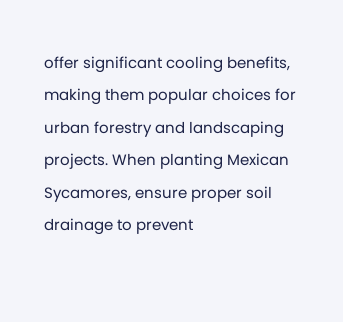offer significant cooling benefits, making them popular choices for urban forestry and landscaping projects. When planting Mexican Sycamores, ensure proper soil drainage to prevent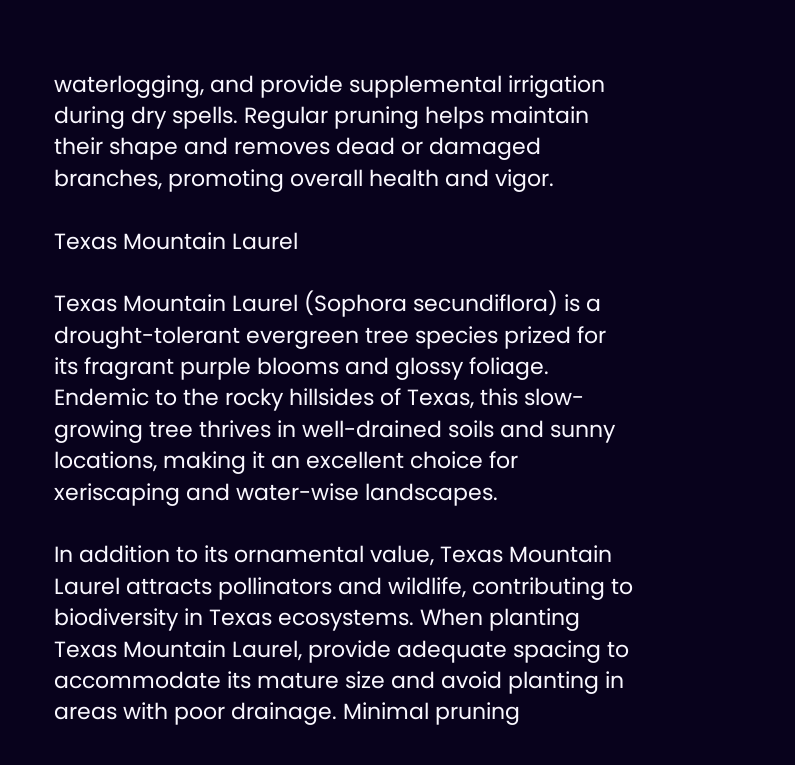waterlogging, and provide supplemental irrigation during dry spells. Regular pruning helps maintain their shape and removes dead or damaged branches, promoting overall health and vigor.

Texas Mountain Laurel

Texas Mountain Laurel (Sophora secundiflora) is a drought-tolerant evergreen tree species prized for its fragrant purple blooms and glossy foliage. Endemic to the rocky hillsides of Texas, this slow-growing tree thrives in well-drained soils and sunny locations, making it an excellent choice for xeriscaping and water-wise landscapes.

In addition to its ornamental value, Texas Mountain Laurel attracts pollinators and wildlife, contributing to biodiversity in Texas ecosystems. When planting Texas Mountain Laurel, provide adequate spacing to accommodate its mature size and avoid planting in areas with poor drainage. Minimal pruning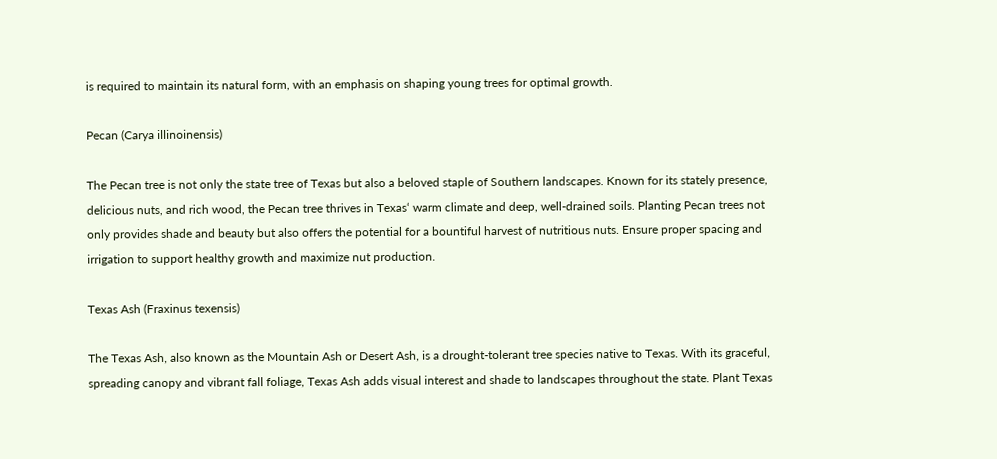is required to maintain its natural form, with an emphasis on shaping young trees for optimal growth.

Pecan (Carya illinoinensis)

The Pecan tree is not only the state tree of Texas but also a beloved staple of Southern landscapes. Known for its stately presence, delicious nuts, and rich wood, the Pecan tree thrives in Texas‘ warm climate and deep, well-drained soils. Planting Pecan trees not only provides shade and beauty but also offers the potential for a bountiful harvest of nutritious nuts. Ensure proper spacing and irrigation to support healthy growth and maximize nut production.

Texas Ash (Fraxinus texensis)

The Texas Ash, also known as the Mountain Ash or Desert Ash, is a drought-tolerant tree species native to Texas. With its graceful, spreading canopy and vibrant fall foliage, Texas Ash adds visual interest and shade to landscapes throughout the state. Plant Texas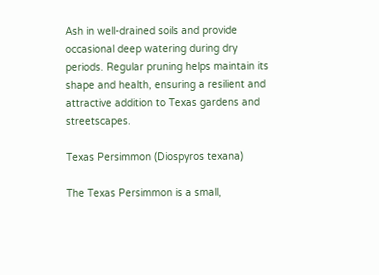Ash in well-drained soils and provide occasional deep watering during dry periods. Regular pruning helps maintain its shape and health, ensuring a resilient and attractive addition to Texas gardens and streetscapes.

Texas Persimmon (Diospyros texana)

The Texas Persimmon is a small,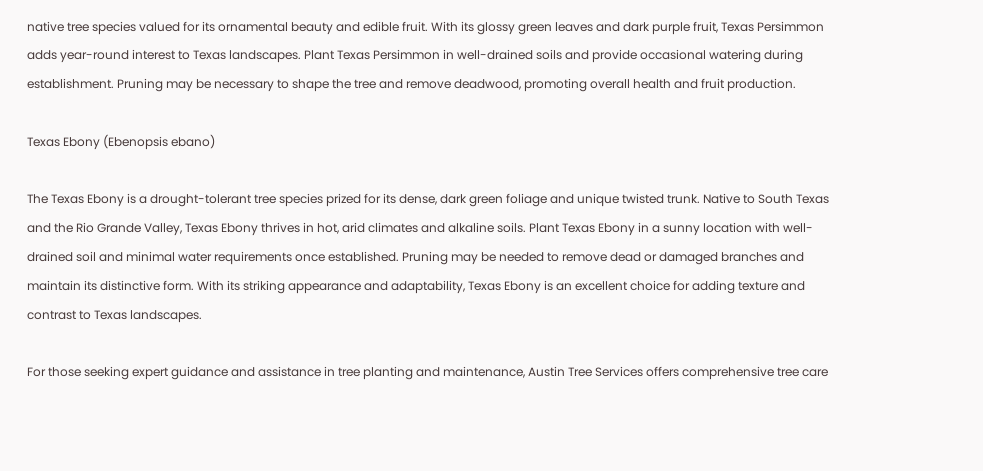native tree species valued for its ornamental beauty and edible fruit. With its glossy green leaves and dark purple fruit, Texas Persimmon adds year-round interest to Texas landscapes. Plant Texas Persimmon in well-drained soils and provide occasional watering during establishment. Pruning may be necessary to shape the tree and remove deadwood, promoting overall health and fruit production.

Texas Ebony (Ebenopsis ebano)

The Texas Ebony is a drought-tolerant tree species prized for its dense, dark green foliage and unique twisted trunk. Native to South Texas and the Rio Grande Valley, Texas Ebony thrives in hot, arid climates and alkaline soils. Plant Texas Ebony in a sunny location with well-drained soil and minimal water requirements once established. Pruning may be needed to remove dead or damaged branches and maintain its distinctive form. With its striking appearance and adaptability, Texas Ebony is an excellent choice for adding texture and contrast to Texas landscapes.

For those seeking expert guidance and assistance in tree planting and maintenance, Austin Tree Services offers comprehensive tree care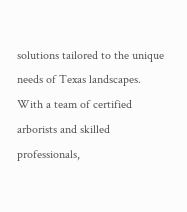solutions tailored to the unique needs of Texas landscapes. With a team of certified arborists and skilled professionals,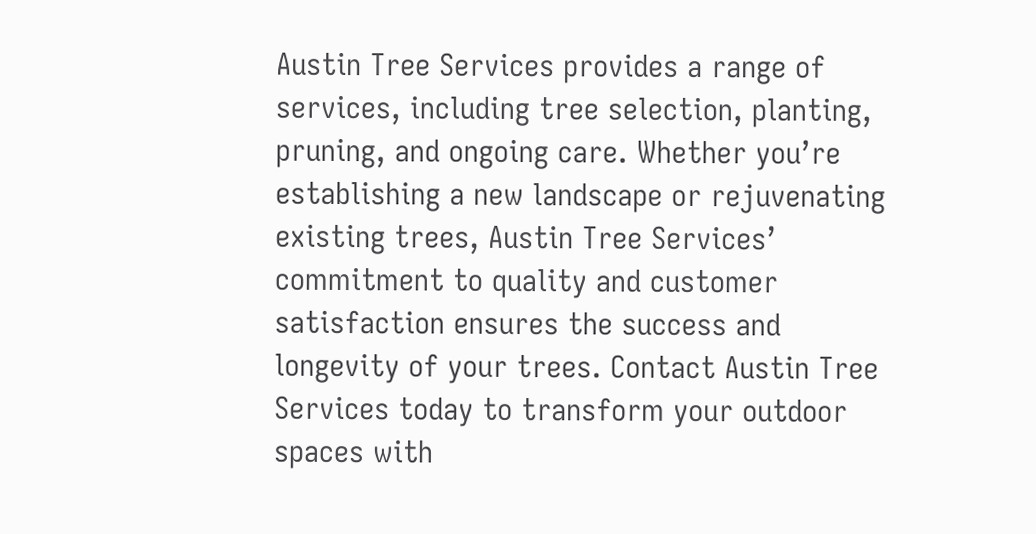Austin Tree Services provides a range of services, including tree selection, planting, pruning, and ongoing care. Whether you’re establishing a new landscape or rejuvenating existing trees, Austin Tree Services’ commitment to quality and customer satisfaction ensures the success and longevity of your trees. Contact Austin Tree Services today to transform your outdoor spaces with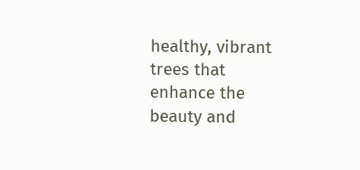healthy, vibrant trees that enhance the beauty and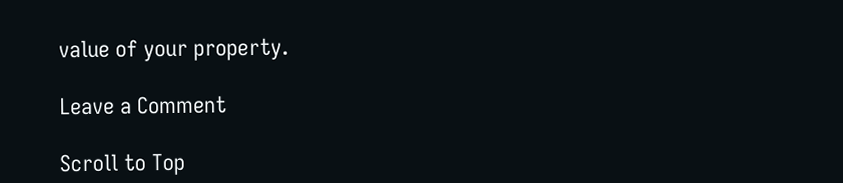value of your property.

Leave a Comment

Scroll to Top